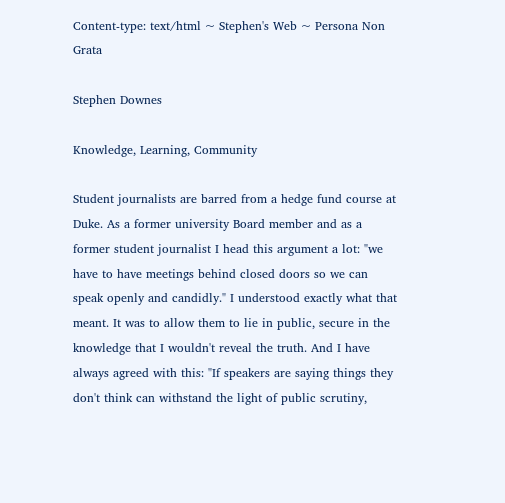Content-type: text/html ~ Stephen's Web ~ Persona Non Grata

Stephen Downes

Knowledge, Learning, Community

Student journalists are barred from a hedge fund course at Duke. As a former university Board member and as a former student journalist I head this argument a lot: "we have to have meetings behind closed doors so we can speak openly and candidly." I understood exactly what that meant. It was to allow them to lie in public, secure in the knowledge that I wouldn't reveal the truth. And I have always agreed with this: "If speakers are saying things they don't think can withstand the light of public scrutiny,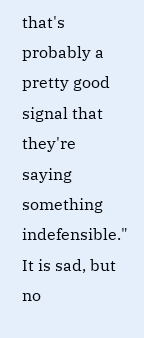that's probably a pretty good signal that they're saying something indefensible." It is sad, but no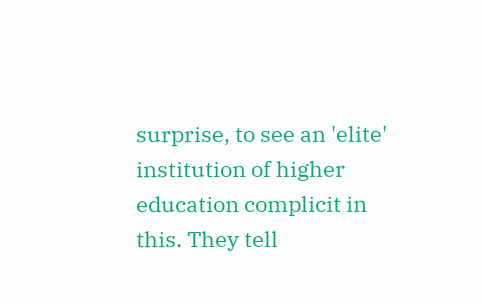surprise, to see an 'elite' institution of higher education complicit in this. They tell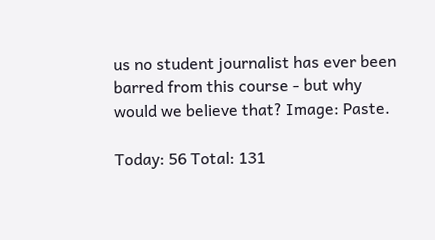us no student journalist has ever been barred from this course - but why would we believe that? Image: Paste.

Today: 56 Total: 131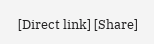[Direct link] [Share]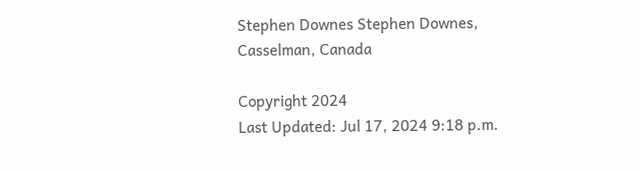Stephen Downes Stephen Downes, Casselman, Canada

Copyright 2024
Last Updated: Jul 17, 2024 9:18 p.m.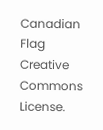Canadian Flag Creative Commons License.